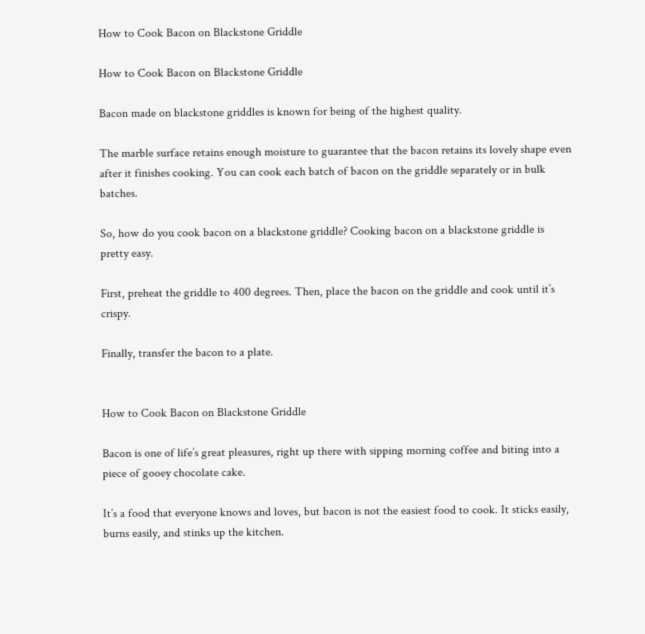How to Cook Bacon on Blackstone Griddle

How to Cook Bacon on Blackstone Griddle

Bacon made on blackstone griddles is known for being of the highest quality.

The marble surface retains enough moisture to guarantee that the bacon retains its lovely shape even after it finishes cooking. You can cook each batch of bacon on the griddle separately or in bulk batches.

So, how do you cook bacon on a blackstone griddle? Cooking bacon on a blackstone griddle is pretty easy.

First, preheat the griddle to 400 degrees. Then, place the bacon on the griddle and cook until it’s crispy.

Finally, transfer the bacon to a plate.


How to Cook Bacon on Blackstone Griddle

Bacon is one of life’s great pleasures, right up there with sipping morning coffee and biting into a piece of gooey chocolate cake.

It’s a food that everyone knows and loves, but bacon is not the easiest food to cook. It sticks easily, burns easily, and stinks up the kitchen.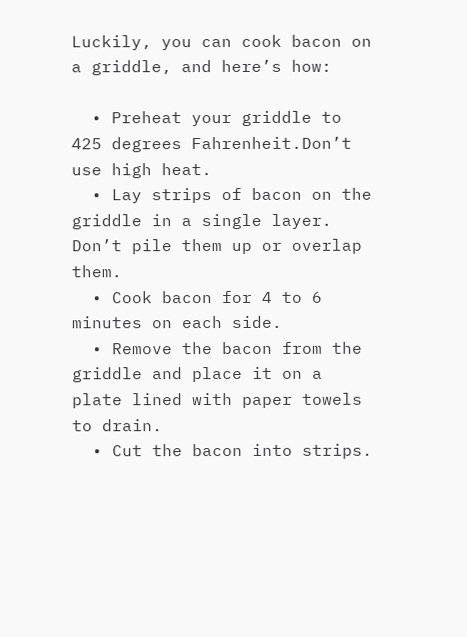Luckily, you can cook bacon on a griddle, and here’s how:

  • Preheat your griddle to 425 degrees Fahrenheit.Don’t use high heat.
  • Lay strips of bacon on the griddle in a single layer. Don’t pile them up or overlap them.
  • Cook bacon for 4 to 6 minutes on each side.
  • Remove the bacon from the griddle and place it on a plate lined with paper towels to drain.
  • Cut the bacon into strips.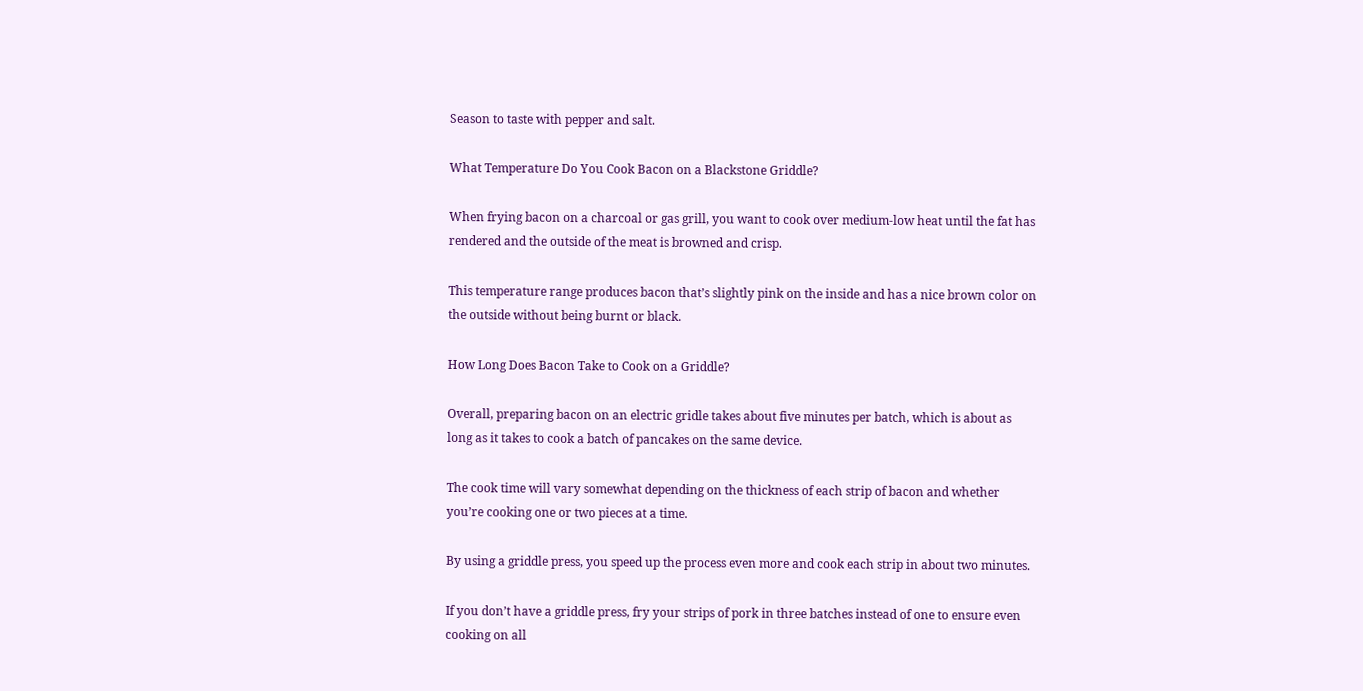Season to taste with pepper and salt.

What Temperature Do You Cook Bacon on a Blackstone Griddle?

When frying bacon on a charcoal or gas grill, you want to cook over medium-low heat until the fat has rendered and the outside of the meat is browned and crisp.

This temperature range produces bacon that’s slightly pink on the inside and has a nice brown color on the outside without being burnt or black.

How Long Does Bacon Take to Cook on a Griddle?

Overall, preparing bacon on an electric gridle takes about five minutes per batch, which is about as long as it takes to cook a batch of pancakes on the same device.

The cook time will vary somewhat depending on the thickness of each strip of bacon and whether you’re cooking one or two pieces at a time.

By using a griddle press, you speed up the process even more and cook each strip in about two minutes.

If you don’t have a griddle press, fry your strips of pork in three batches instead of one to ensure even cooking on all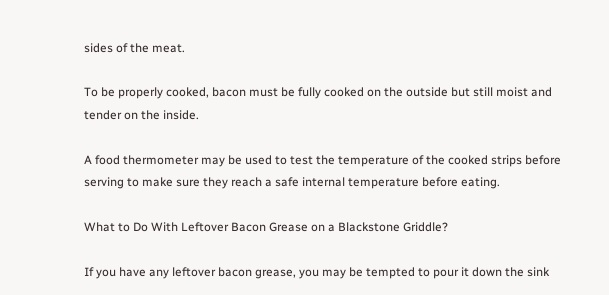sides of the meat.

To be properly cooked, bacon must be fully cooked on the outside but still moist and tender on the inside.

A food thermometer may be used to test the temperature of the cooked strips before serving to make sure they reach a safe internal temperature before eating.

What to Do With Leftover Bacon Grease on a Blackstone Griddle?

If you have any leftover bacon grease, you may be tempted to pour it down the sink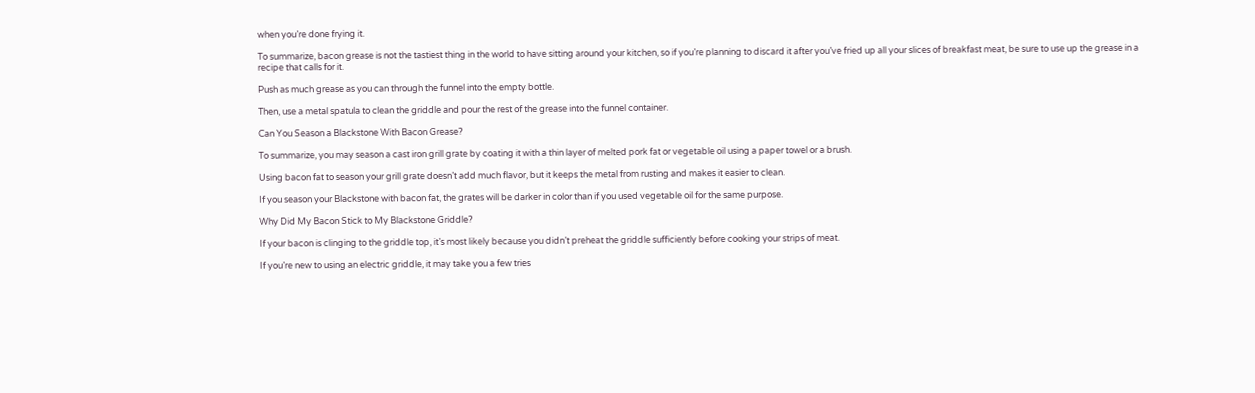when you’re done frying it.

To summarize, bacon grease is not the tastiest thing in the world to have sitting around your kitchen, so if you’re planning to discard it after you’ve fried up all your slices of breakfast meat, be sure to use up the grease in a recipe that calls for it.

Push as much grease as you can through the funnel into the empty bottle.

Then, use a metal spatula to clean the griddle and pour the rest of the grease into the funnel container.

Can You Season a Blackstone With Bacon Grease?

To summarize, you may season a cast iron grill grate by coating it with a thin layer of melted pork fat or vegetable oil using a paper towel or a brush.

Using bacon fat to season your grill grate doesn’t add much flavor, but it keeps the metal from rusting and makes it easier to clean.

If you season your Blackstone with bacon fat, the grates will be darker in color than if you used vegetable oil for the same purpose.

Why Did My Bacon Stick to My Blackstone Griddle?

If your bacon is clinging to the griddle top, it’s most likely because you didn’t preheat the griddle sufficiently before cooking your strips of meat.

If you’re new to using an electric griddle, it may take you a few tries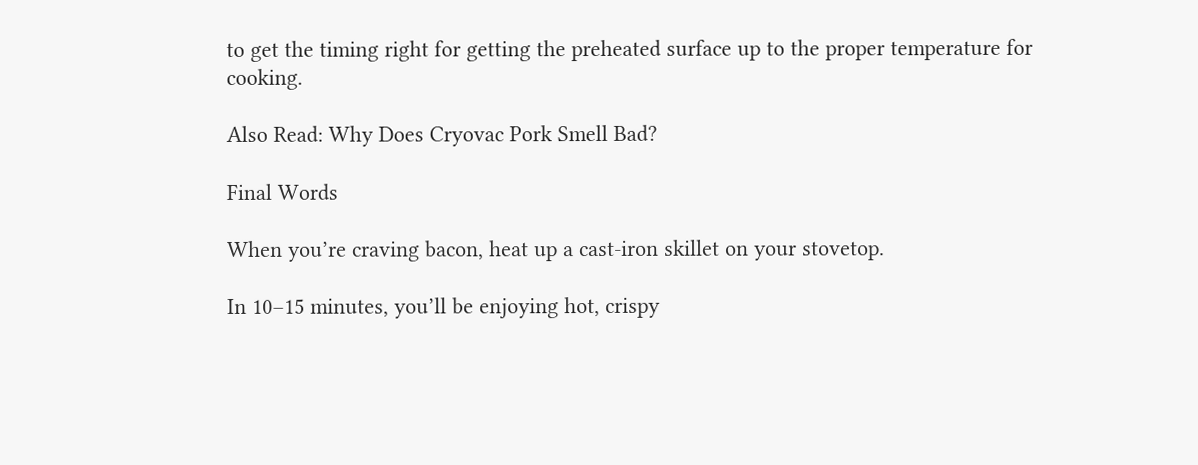to get the timing right for getting the preheated surface up to the proper temperature for cooking.

Also Read: Why Does Cryovac Pork Smell Bad?

Final Words

When you’re craving bacon, heat up a cast-iron skillet on your stovetop.

In 10–15 minutes, you’ll be enjoying hot, crispy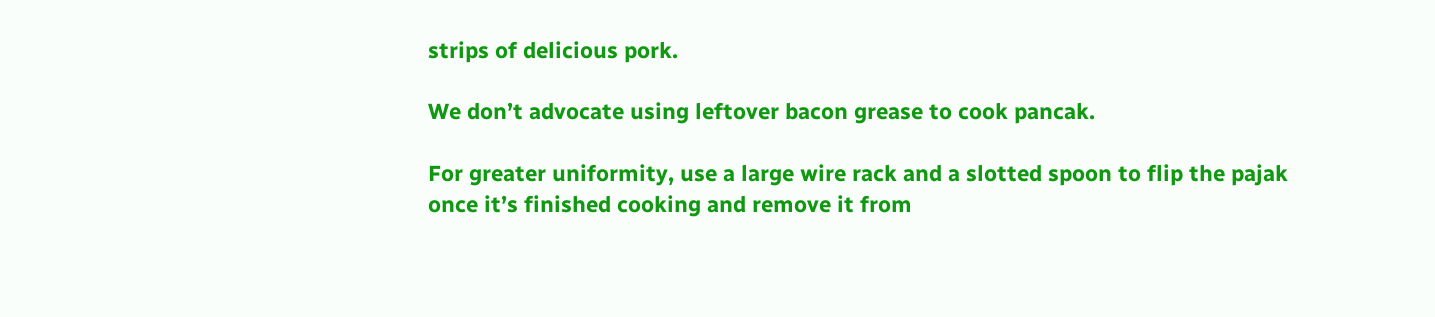strips of delicious pork.

We don’t advocate using leftover bacon grease to cook pancak.

For greater uniformity, use a large wire rack and a slotted spoon to flip the pajak once it’s finished cooking and remove it from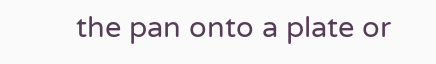the pan onto a plate or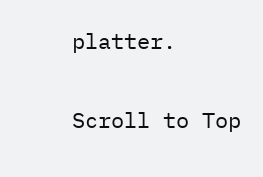platter.

Scroll to Top